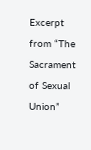Excerpt from “The Sacrament of Sexual Union”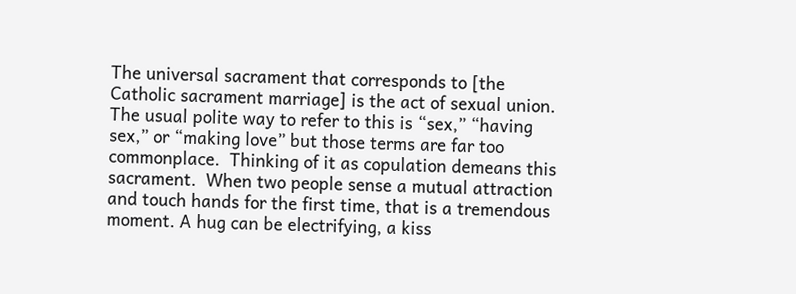The universal sacrament that corresponds to [the Catholic sacrament marriage] is the act of sexual union. The usual polite way to refer to this is “sex,” “having sex,” or “making love” but those terms are far too commonplace.  Thinking of it as copulation demeans this sacrament.  When two people sense a mutual attraction and touch hands for the first time, that is a tremendous moment. A hug can be electrifying, a kiss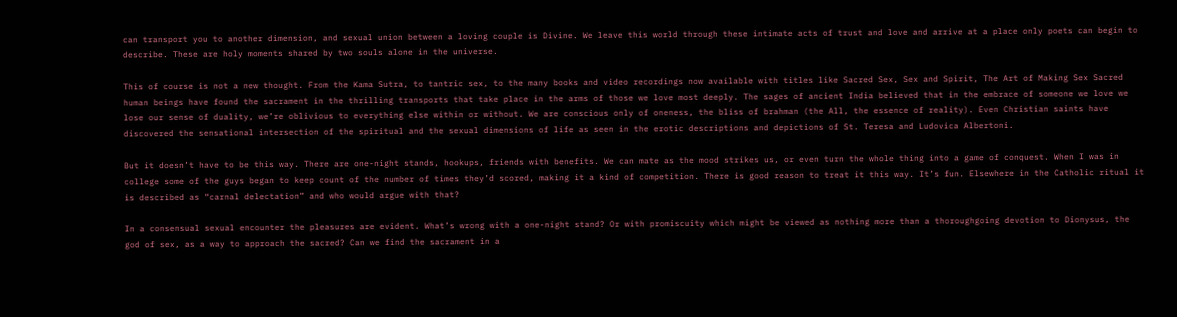can transport you to another dimension, and sexual union between a loving couple is Divine. We leave this world through these intimate acts of trust and love and arrive at a place only poets can begin to describe. These are holy moments shared by two souls alone in the universe.

This of course is not a new thought. From the Kama Sutra, to tantric sex, to the many books and video recordings now available with titles like Sacred Sex, Sex and Spirit, The Art of Making Sex Sacred human beings have found the sacrament in the thrilling transports that take place in the arms of those we love most deeply. The sages of ancient India believed that in the embrace of someone we love we lose our sense of duality, we’re oblivious to everything else within or without. We are conscious only of oneness, the bliss of brahman (the All, the essence of reality). Even Christian saints have discovered the sensational intersection of the spiritual and the sexual dimensions of life as seen in the erotic descriptions and depictions of St. Teresa and Ludovica Albertoni.

But it doesn’t have to be this way. There are one-night stands, hookups, friends with benefits. We can mate as the mood strikes us, or even turn the whole thing into a game of conquest. When I was in college some of the guys began to keep count of the number of times they’d scored, making it a kind of competition. There is good reason to treat it this way. It’s fun. Elsewhere in the Catholic ritual it is described as “carnal delectation” and who would argue with that?

In a consensual sexual encounter the pleasures are evident. What’s wrong with a one-night stand? Or with promiscuity which might be viewed as nothing more than a thoroughgoing devotion to Dionysus, the god of sex, as a way to approach the sacred? Can we find the sacrament in a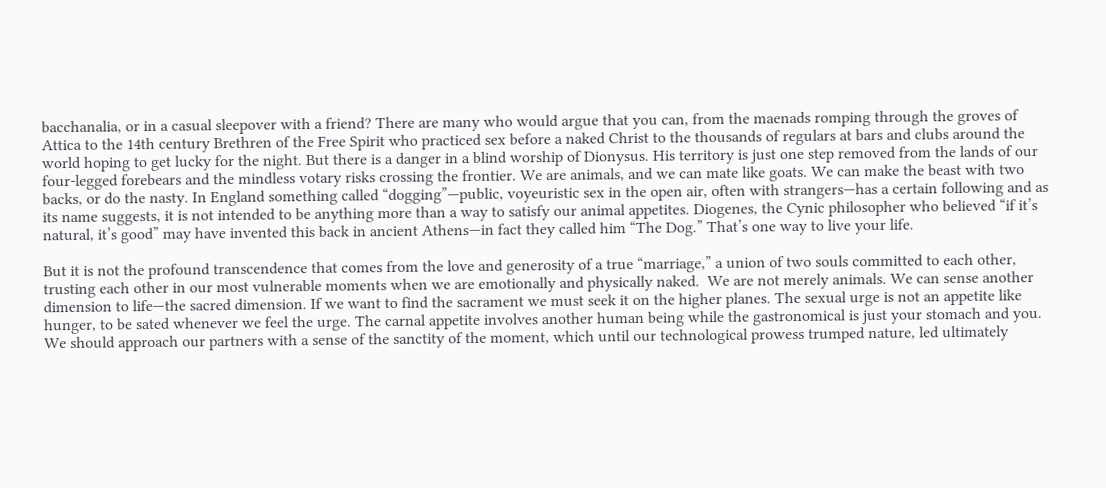bacchanalia, or in a casual sleepover with a friend? There are many who would argue that you can, from the maenads romping through the groves of Attica to the 14th century Brethren of the Free Spirit who practiced sex before a naked Christ to the thousands of regulars at bars and clubs around the world hoping to get lucky for the night. But there is a danger in a blind worship of Dionysus. His territory is just one step removed from the lands of our four-legged forebears and the mindless votary risks crossing the frontier. We are animals, and we can mate like goats. We can make the beast with two backs, or do the nasty. In England something called “dogging”—public, voyeuristic sex in the open air, often with strangers—has a certain following and as its name suggests, it is not intended to be anything more than a way to satisfy our animal appetites. Diogenes, the Cynic philosopher who believed “if it’s natural, it’s good” may have invented this back in ancient Athens—in fact they called him “The Dog.” That’s one way to live your life.

But it is not the profound transcendence that comes from the love and generosity of a true “marriage,” a union of two souls committed to each other, trusting each other in our most vulnerable moments when we are emotionally and physically naked.  We are not merely animals. We can sense another dimension to life—the sacred dimension. If we want to find the sacrament we must seek it on the higher planes. The sexual urge is not an appetite like hunger, to be sated whenever we feel the urge. The carnal appetite involves another human being while the gastronomical is just your stomach and you. We should approach our partners with a sense of the sanctity of the moment, which until our technological prowess trumped nature, led ultimately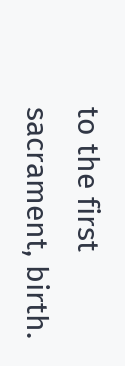to the first sacrament, birth.